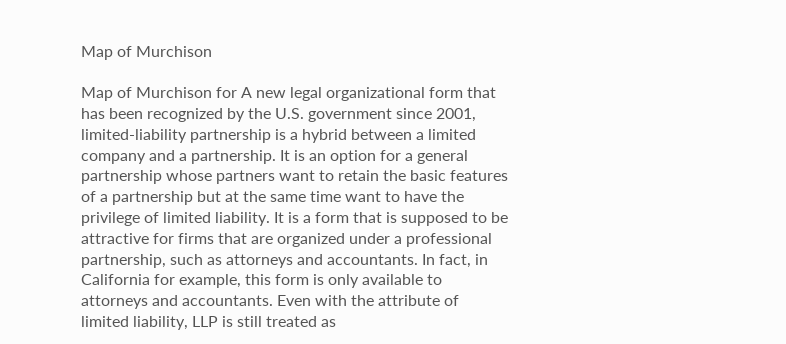Map of Murchison

Map of Murchison for A new legal organizational form that has been recognized by the U.S. government since 2001, limited-liability partnership is a hybrid between a limited company and a partnership. It is an option for a general partnership whose partners want to retain the basic features of a partnership but at the same time want to have the privilege of limited liability. It is a form that is supposed to be attractive for firms that are organized under a professional partnership, such as attorneys and accountants. In fact, in California for example, this form is only available to attorneys and accountants. Even with the attribute of limited liability, LLP is still treated as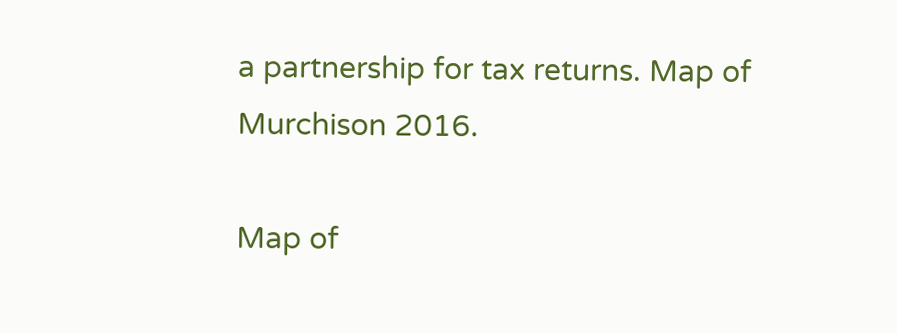a partnership for tax returns. Map of Murchison 2016.

Map of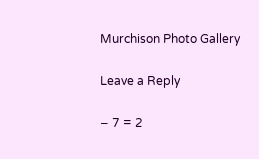Murchison Photo Gallery

Leave a Reply

− 7 = 2